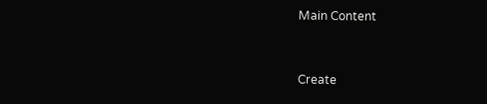Main Content


Create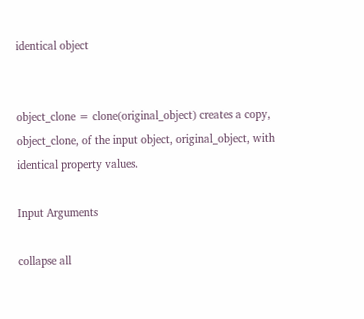identical object


object_clone = clone(original_object) creates a copy, object_clone, of the input object, original_object, with identical property values.

Input Arguments

collapse all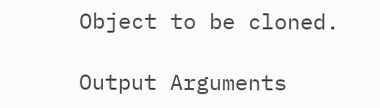Object to be cloned.

Output Arguments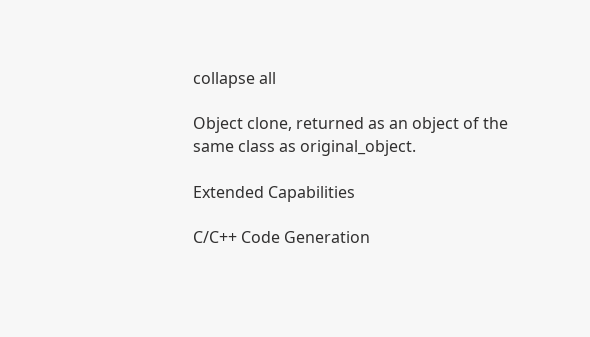collapse all

Object clone, returned as an object of the same class as original_object.

Extended Capabilities

C/C++ Code Generation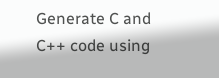Generate C and C++ code using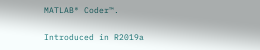MATLAB® Coder™.

Introduced in R2019a